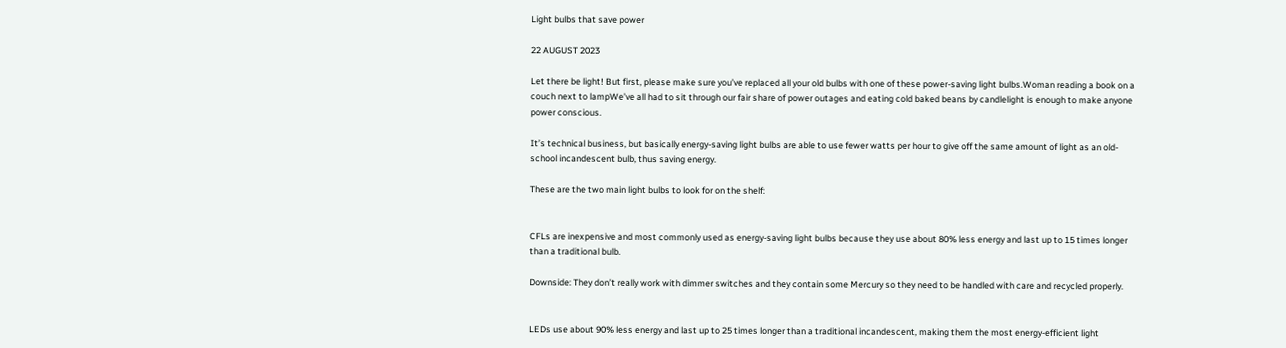Light bulbs that save power

22 AUGUST 2023

Let there be light! But first, please make sure you’ve replaced all your old bulbs with one of these power-saving light bulbs.Woman reading a book on a couch next to lampWe’ve all had to sit through our fair share of power outages and eating cold baked beans by candlelight is enough to make anyone power conscious.

It’s technical business, but basically energy-saving light bulbs are able to use fewer watts per hour to give off the same amount of light as an old-school incandescent bulb, thus saving energy.

These are the two main light bulbs to look for on the shelf:


CFLs are inexpensive and most commonly used as energy-saving light bulbs because they use about 80% less energy and last up to 15 times longer than a traditional bulb.

Downside: They don’t really work with dimmer switches and they contain some Mercury so they need to be handled with care and recycled properly.


LEDs use about 90% less energy and last up to 25 times longer than a traditional incandescent, making them the most energy-efficient light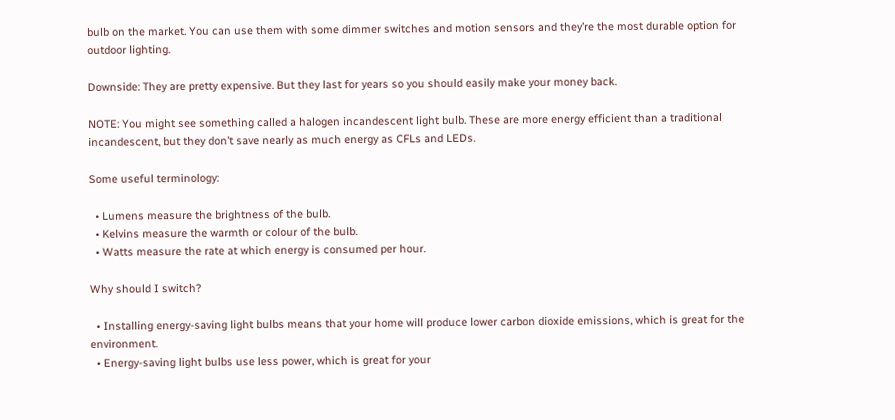bulb on the market. You can use them with some dimmer switches and motion sensors and they’re the most durable option for outdoor lighting.

Downside: They are pretty expensive. But they last for years so you should easily make your money back.

NOTE: You might see something called a halogen incandescent light bulb. These are more energy efficient than a traditional incandescent, but they don’t save nearly as much energy as CFLs and LEDs.

Some useful terminology:

  • Lumens measure the brightness of the bulb.
  • Kelvins measure the warmth or colour of the bulb.
  • Watts measure the rate at which energy is consumed per hour.

Why should I switch?

  • Installing energy-saving light bulbs means that your home will produce lower carbon dioxide emissions, which is great for the environment.
  • Energy-saving light bulbs use less power, which is great for your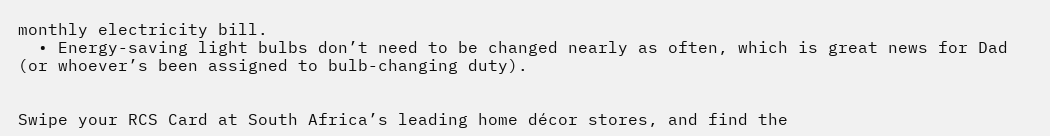monthly electricity bill.
  • Energy-saving light bulbs don’t need to be changed nearly as often, which is great news for Dad (or whoever’s been assigned to bulb-changing duty).


Swipe your RCS Card at South Africa’s leading home décor stores, and find the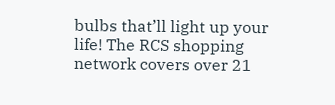bulbs that’ll light up your life! The RCS shopping network covers over 21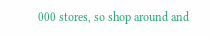000 stores, so shop around and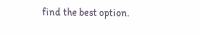find the best option.